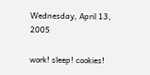Wednesday, April 13, 2005

work! sleep! cookies!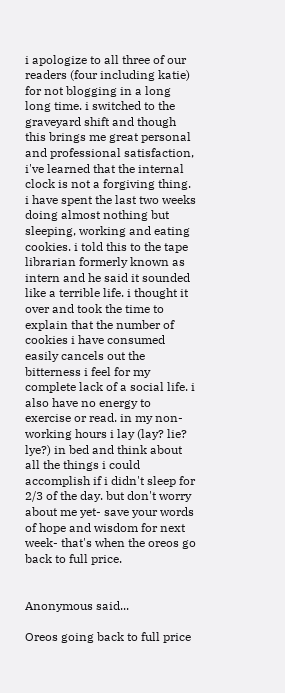i apologize to all three of our readers (four including katie) for not blogging in a long long time. i switched to the graveyard shift and though this brings me great personal and professional satisfaction, i've learned that the internal clock is not a forgiving thing. i have spent the last two weeks doing almost nothing but sleeping, working and eating cookies. i told this to the tape librarian formerly known as intern and he said it sounded like a terrible life. i thought it over and took the time to explain that the number of cookies i have consumed easily cancels out the bitterness i feel for my complete lack of a social life. i also have no energy to exercise or read. in my non-working hours i lay (lay? lie? lye?) in bed and think about all the things i could accomplish if i didn't sleep for 2/3 of the day. but don't worry about me yet- save your words of hope and wisdom for next week- that's when the oreos go back to full price.


Anonymous said...

Oreos going back to full price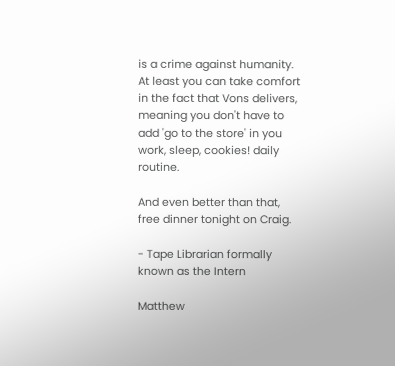is a crime against humanity. At least you can take comfort in the fact that Vons delivers, meaning you don't have to add 'go to the store' in you work, sleep, cookies! daily routine.

And even better than that, free dinner tonight on Craig.

- Tape Librarian formally known as the Intern

Matthew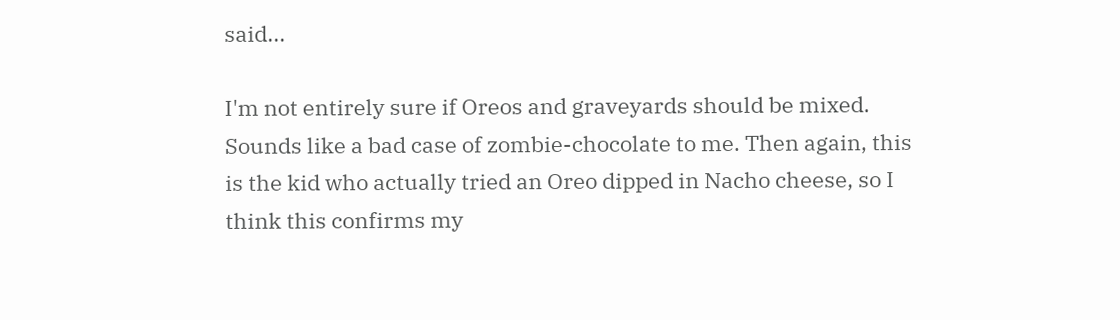said...

I'm not entirely sure if Oreos and graveyards should be mixed. Sounds like a bad case of zombie-chocolate to me. Then again, this is the kid who actually tried an Oreo dipped in Nacho cheese, so I think this confirms my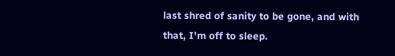last shred of sanity to be gone, and with that, I'm off to sleep.